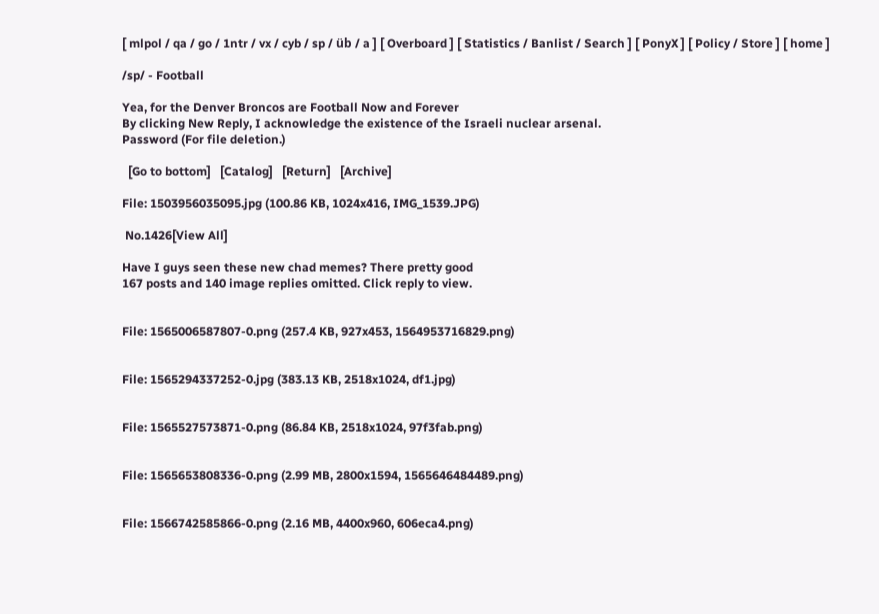[ mlpol / qa / go / 1ntr / vx / cyb / sp / üb / a ] [ Overboard ] [ Statistics / Banlist / Search ] [ PonyX ] [ Policy / Store ] [ home ]

/sp/ - Football

Yea, for the Denver Broncos are Football Now and Forever
By clicking New Reply, I acknowledge the existence of the Israeli nuclear arsenal.
Password (For file deletion.)

  [Go to bottom]   [Catalog]   [Return]   [Archive]

File: 1503956035095.jpg (100.86 KB, 1024x416, IMG_1539.JPG)

 No.1426[View All]

Have I guys seen these new chad memes? There pretty good
167 posts and 140 image replies omitted. Click reply to view.


File: 1565006587807-0.png (257.4 KB, 927x453, 1564953716829.png)


File: 1565294337252-0.jpg (383.13 KB, 2518x1024, df1.jpg)


File: 1565527573871-0.png (86.84 KB, 2518x1024, 97f3fab.png)


File: 1565653808336-0.png (2.99 MB, 2800x1594, 1565646484489.png)


File: 1566742585866-0.png (2.16 MB, 4400x960, 606eca4.png)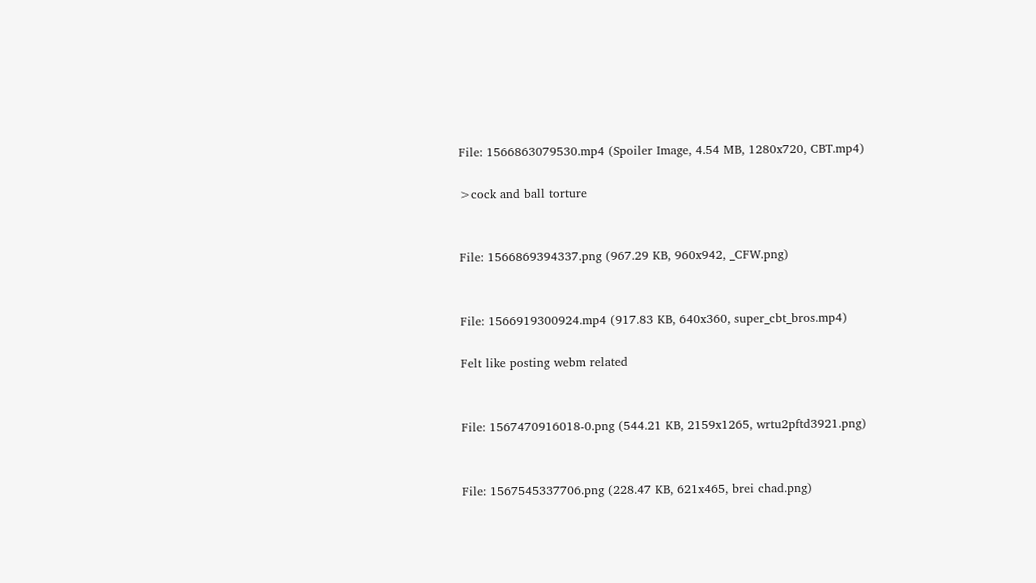File: 1566863079530.mp4 (Spoiler Image, 4.54 MB, 1280x720, CBT.mp4)

>cock and ball torture


File: 1566869394337.png (967.29 KB, 960x942, _CFW.png)


File: 1566919300924.mp4 (917.83 KB, 640x360, super_cbt_bros.mp4)

Felt like posting webm related


File: 1567470916018-0.png (544.21 KB, 2159x1265, wrtu2pftd3921.png)


File: 1567545337706.png (228.47 KB, 621x465, brei chad.png)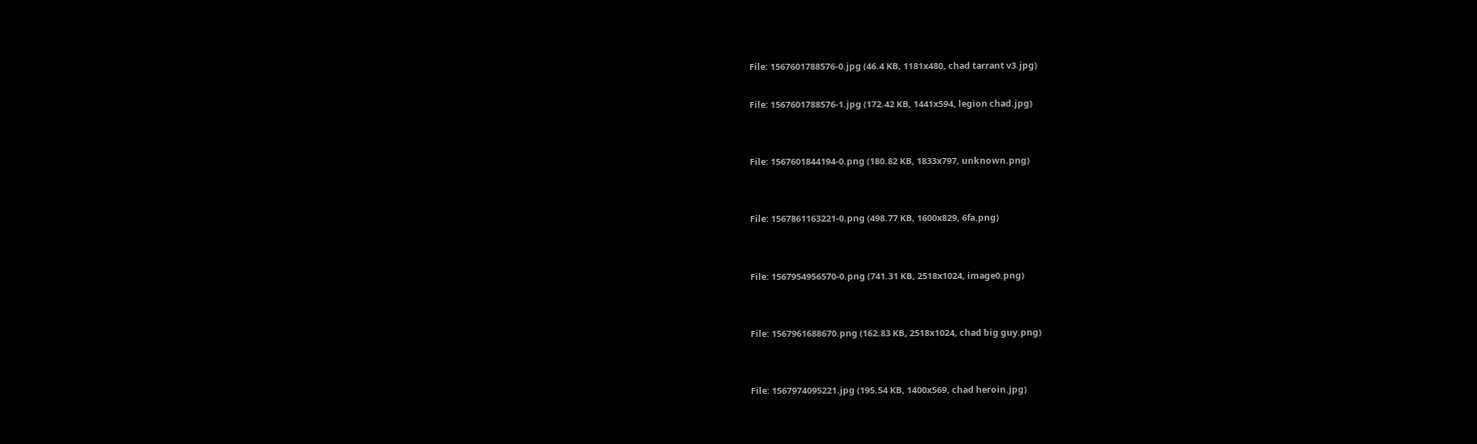File: 1567601788576-0.jpg (46.4 KB, 1181x480, chad tarrant v3.jpg)

File: 1567601788576-1.jpg (172.42 KB, 1441x594, legion chad.jpg)


File: 1567601844194-0.png (180.82 KB, 1833x797, unknown.png)


File: 1567861163221-0.png (498.77 KB, 1600x829, 6fa.png)


File: 1567954956570-0.png (741.31 KB, 2518x1024, image0.png)


File: 1567961688670.png (162.83 KB, 2518x1024, chad big guy.png)


File: 1567974095221.jpg (195.54 KB, 1400x569, chad heroin.jpg)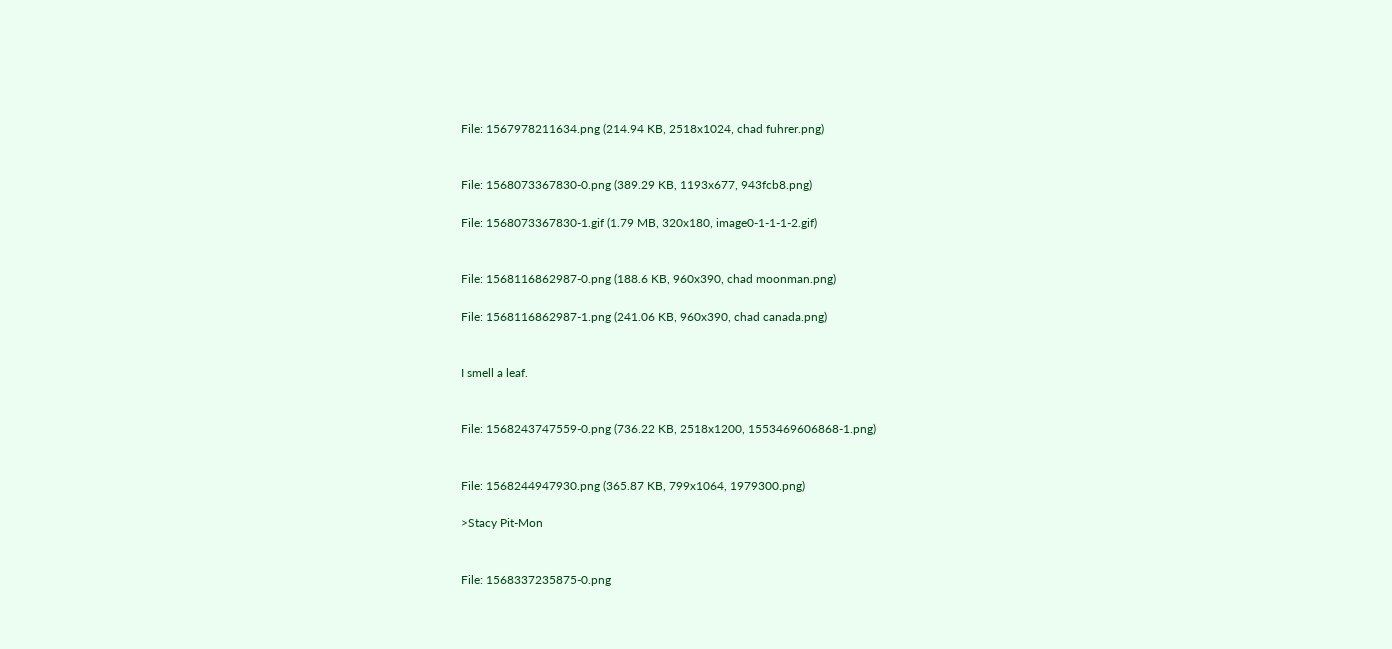File: 1567978211634.png (214.94 KB, 2518x1024, chad fuhrer.png)


File: 1568073367830-0.png (389.29 KB, 1193x677, 943fcb8.png)

File: 1568073367830-1.gif (1.79 MB, 320x180, image0-1-1-1-2.gif)


File: 1568116862987-0.png (188.6 KB, 960x390, chad moonman.png)

File: 1568116862987-1.png (241.06 KB, 960x390, chad canada.png)


I smell a leaf.


File: 1568243747559-0.png (736.22 KB, 2518x1200, 1553469606868-1.png)


File: 1568244947930.png (365.87 KB, 799x1064, 1979300.png)

>Stacy Pit-Mon


File: 1568337235875-0.png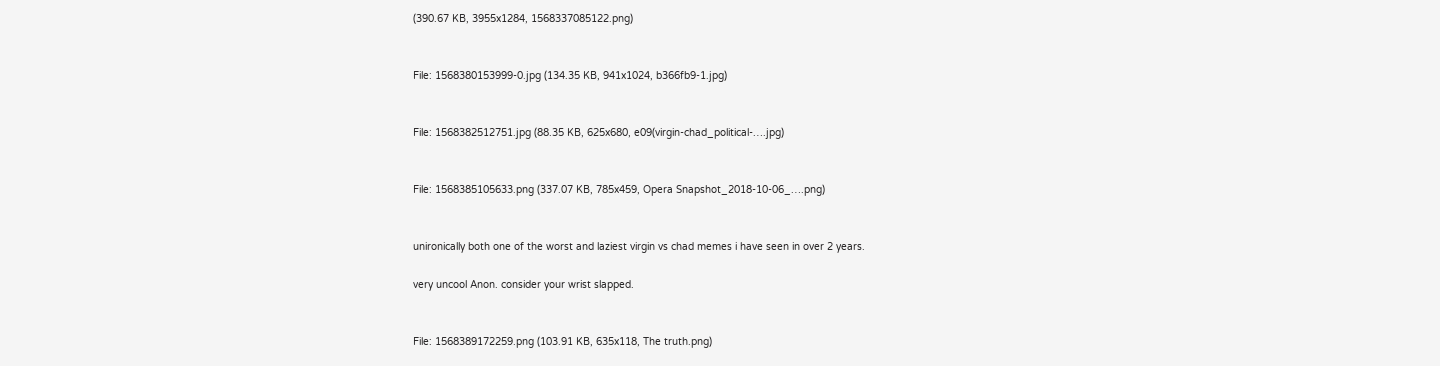(390.67 KB, 3955x1284, 1568337085122.png)


File: 1568380153999-0.jpg (134.35 KB, 941x1024, b366fb9-1.jpg)


File: 1568382512751.jpg (88.35 KB, 625x680, e09(virgin-chad_political-….jpg)


File: 1568385105633.png (337.07 KB, 785x459, Opera Snapshot_2018-10-06_….png)


unironically both one of the worst and laziest virgin vs chad memes i have seen in over 2 years.

very uncool Anon. consider your wrist slapped.


File: 1568389172259.png (103.91 KB, 635x118, The truth.png)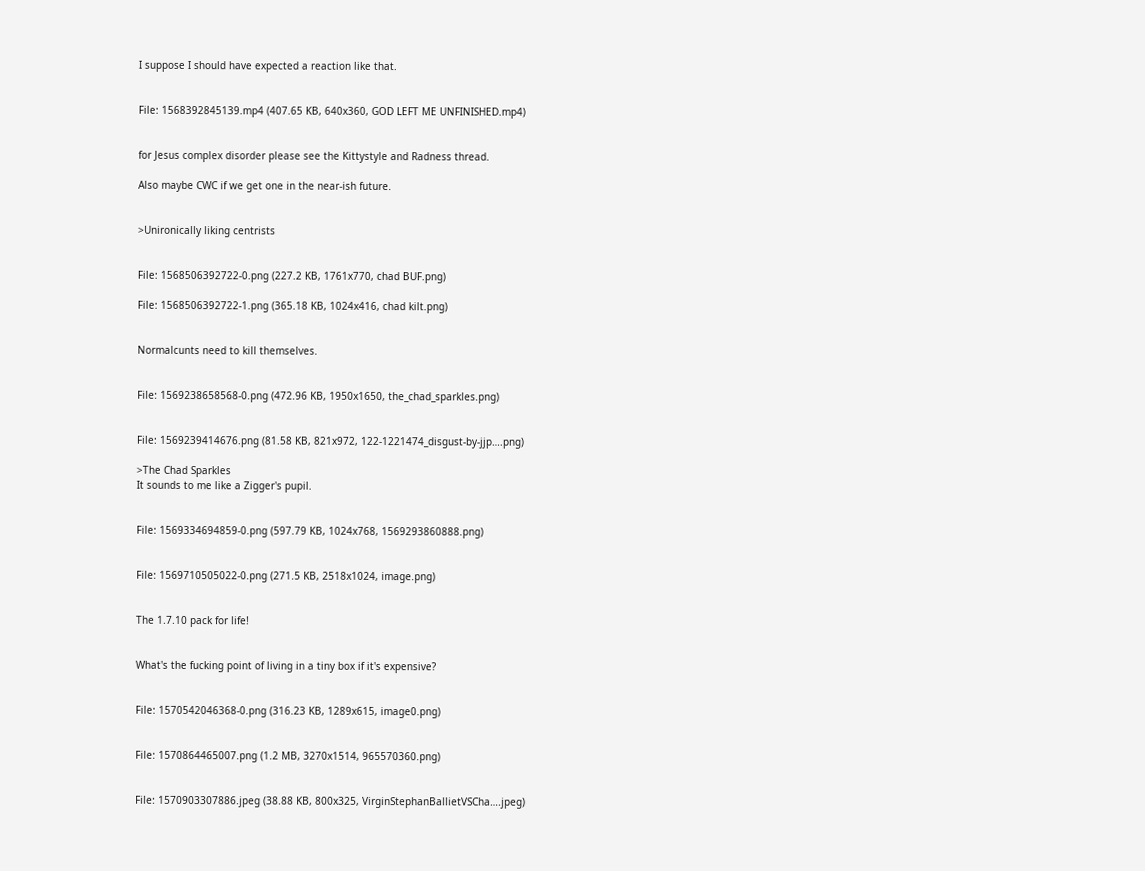I suppose I should have expected a reaction like that.


File: 1568392845139.mp4 (407.65 KB, 640x360, GOD LEFT ME UNFINISHED.mp4)


for Jesus complex disorder please see the Kittystyle and Radness thread.

Also maybe CWC if we get one in the near-ish future.


>Unironically liking centrists


File: 1568506392722-0.png (227.2 KB, 1761x770, chad BUF.png)

File: 1568506392722-1.png (365.18 KB, 1024x416, chad kilt.png)


Normalcunts need to kill themselves.


File: 1569238658568-0.png (472.96 KB, 1950x1650, the_chad_sparkles.png)


File: 1569239414676.png (81.58 KB, 821x972, 122-1221474_disgust-by-jjp….png)

>The Chad Sparkles
It sounds to me like a Zigger's pupil.


File: 1569334694859-0.png (597.79 KB, 1024x768, 1569293860888.png)


File: 1569710505022-0.png (271.5 KB, 2518x1024, image.png)


The 1.7.10 pack for life!


What's the fucking point of living in a tiny box if it's expensive?


File: 1570542046368-0.png (316.23 KB, 1289x615, image0.png)


File: 1570864465007.png (1.2 MB, 3270x1514, 965570360.png)


File: 1570903307886.jpeg (38.88 KB, 800x325, VirginStephanBallietVSCha….jpeg)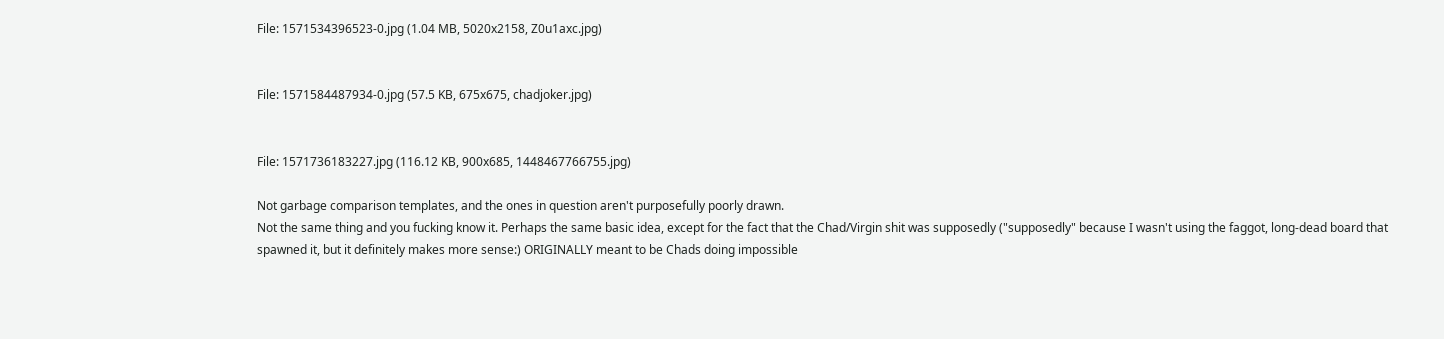File: 1571534396523-0.jpg (1.04 MB, 5020x2158, Z0u1axc.jpg)


File: 1571584487934-0.jpg (57.5 KB, 675x675, chadjoker.jpg)


File: 1571736183227.jpg (116.12 KB, 900x685, 1448467766755.jpg)

Not garbage comparison templates, and the ones in question aren't purposefully poorly drawn.
Not the same thing and you fucking know it. Perhaps the same basic idea, except for the fact that the Chad/Virgin shit was supposedly ("supposedly" because I wasn't using the faggot, long-dead board that spawned it, but it definitely makes more sense:) ORIGINALLY meant to be Chads doing impossible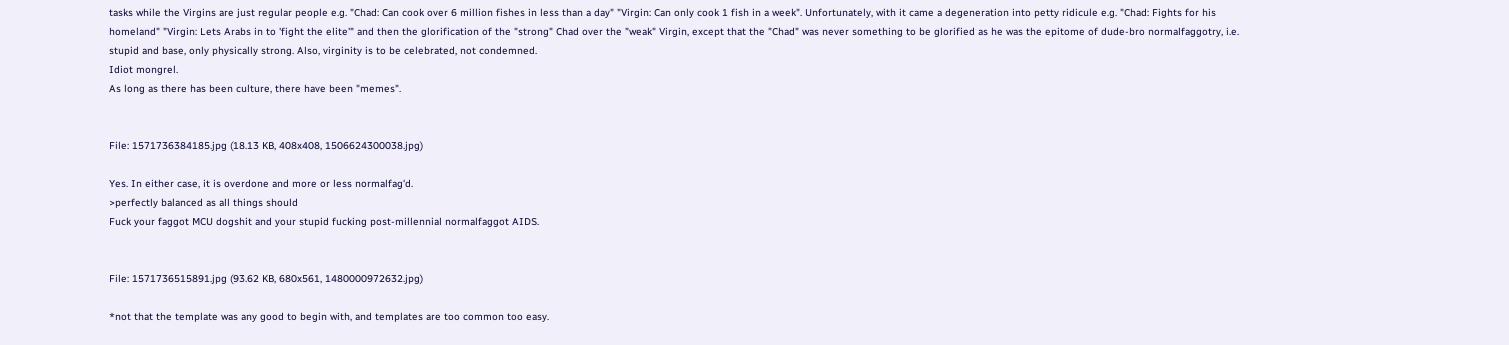tasks while the Virgins are just regular people e.g. "Chad: Can cook over 6 million fishes in less than a day" "Virgin: Can only cook 1 fish in a week". Unfortunately, with it came a degeneration into petty ridicule e.g. "Chad: Fights for his homeland" "Virgin: Lets Arabs in to 'fight the elite'" and then the glorification of the "strong" Chad over the "weak" Virgin, except that the "Chad" was never something to be glorified as he was the epitome of dude-bro normalfaggotry, i.e. stupid and base, only physically strong. Also, virginity is to be celebrated, not condemned.
Idiot mongrel.
As long as there has been culture, there have been "memes".


File: 1571736384185.jpg (18.13 KB, 408x408, 1506624300038.jpg)

Yes. In either case, it is overdone and more or less normalfag'd.
>perfectly balanced as all things should
Fuck your faggot MCU dogshit and your stupid fucking post-millennial normalfaggot AIDS.


File: 1571736515891.jpg (93.62 KB, 680x561, 1480000972632.jpg)

*not that the template was any good to begin with, and templates are too common too easy.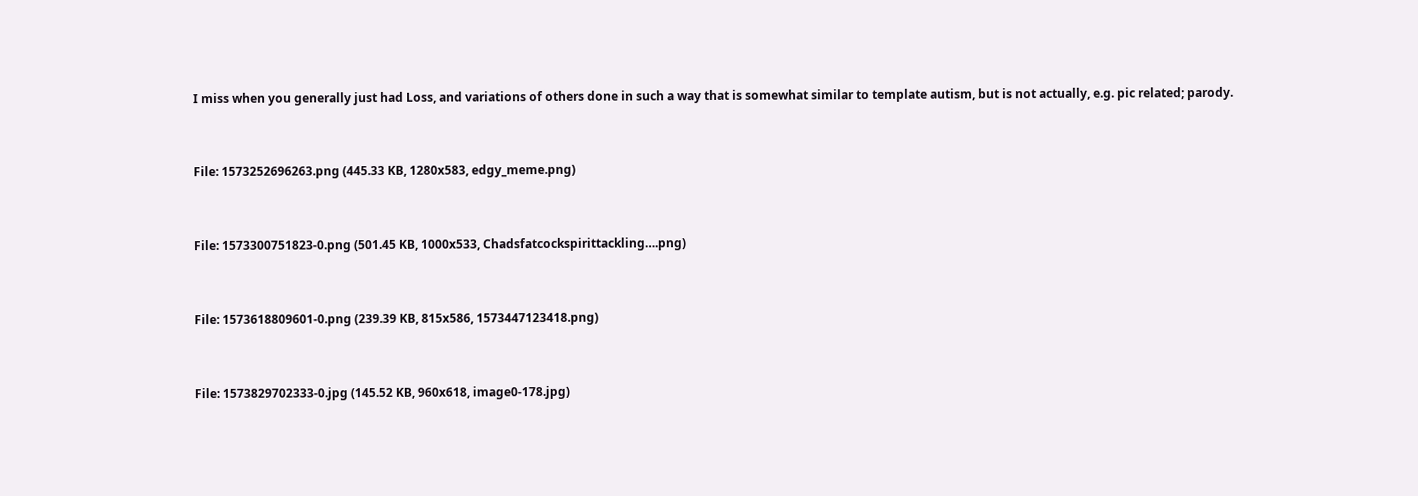I miss when you generally just had Loss, and variations of others done in such a way that is somewhat similar to template autism, but is not actually, e.g. pic related; parody.


File: 1573252696263.png (445.33 KB, 1280x583, edgy_meme.png)


File: 1573300751823-0.png (501.45 KB, 1000x533, Chadsfatcockspirittackling….png)


File: 1573618809601-0.png (239.39 KB, 815x586, 1573447123418.png)


File: 1573829702333-0.jpg (145.52 KB, 960x618, image0-178.jpg)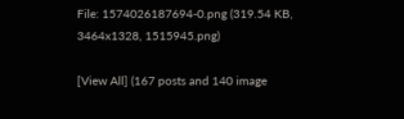File: 1574026187694-0.png (319.54 KB, 3464x1328, 1515945.png)

[View All] (167 posts and 140 image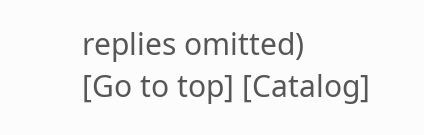replies omitted)
[Go to top] [Catalog]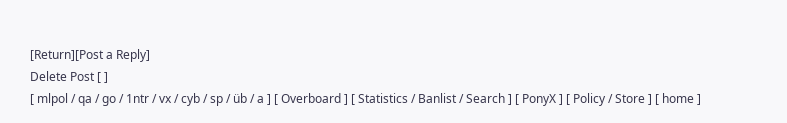[Return][Post a Reply]
Delete Post [ ]
[ mlpol / qa / go / 1ntr / vx / cyb / sp / üb / a ] [ Overboard ] [ Statistics / Banlist / Search ] [ PonyX ] [ Policy / Store ] [ home ]